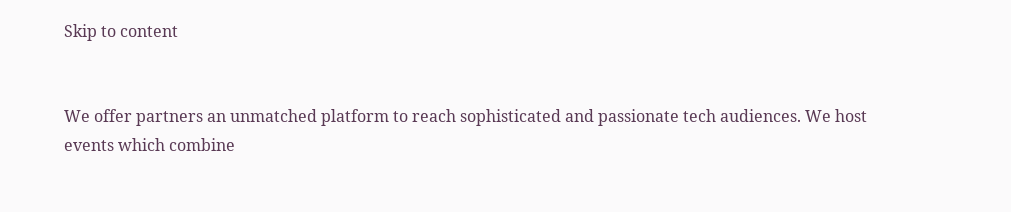Skip to content


We offer partners an unmatched platform to reach sophisticated and passionate tech audiences. We host events which combine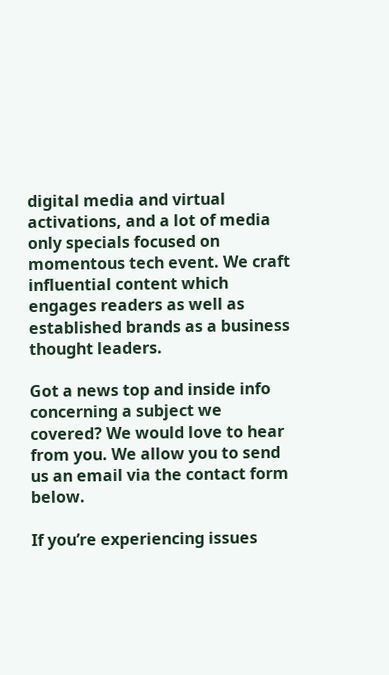digital media and virtual activations, and a lot of media only specials focused on momentous tech event. We craft influential content which engages readers as well as established brands as a business thought leaders.

Got a news top and inside info concerning a subject we covered? We would love to hear from you. We allow you to send us an email via the contact form below.

If you’re experiencing issues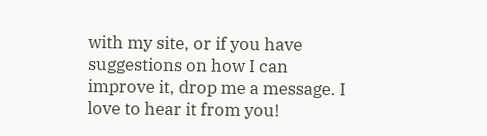with my site, or if you have suggestions on how I can improve it, drop me a message. I love to hear it from you!